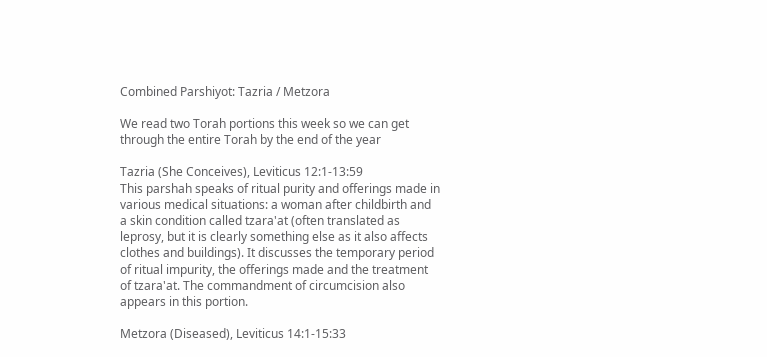Combined Parshiyot: Tazria / Metzora

We read two Torah portions this week so we can get through the entire Torah by the end of the year

Tazria (She Conceives), Leviticus 12:1-13:59
This parshah speaks of ritual purity and offerings made in various medical situations: a woman after childbirth and a skin condition called tzara'at (often translated as leprosy, but it is clearly something else as it also affects clothes and buildings). It discusses the temporary period of ritual impurity, the offerings made and the treatment of tzara'at. The commandment of circumcision also appears in this portion.

Metzora (Diseased), Leviticus 14:1-15:33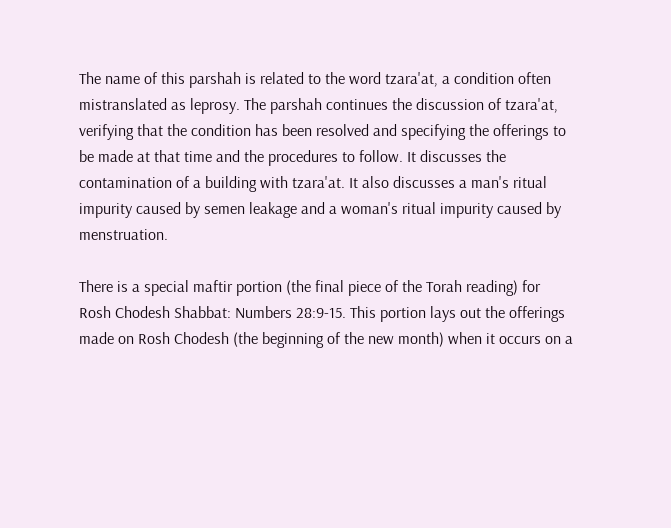The name of this parshah is related to the word tzara'at, a condition often mistranslated as leprosy. The parshah continues the discussion of tzara'at, verifying that the condition has been resolved and specifying the offerings to be made at that time and the procedures to follow. It discusses the contamination of a building with tzara'at. It also discusses a man's ritual impurity caused by semen leakage and a woman's ritual impurity caused by menstruation.

There is a special maftir portion (the final piece of the Torah reading) for Rosh Chodesh Shabbat: Numbers 28:9-15. This portion lays out the offerings made on Rosh Chodesh (the beginning of the new month) when it occurs on a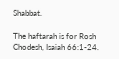Shabbat.

The haftarah is for Rosh Chodesh, Isaiah 66:1-24.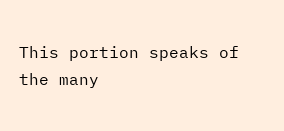This portion speaks of the many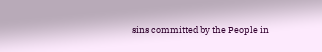sins committed by the People in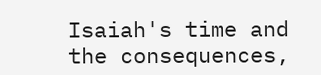Isaiah's time and the consequences,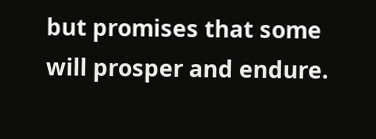but promises that some will prosper and endure.